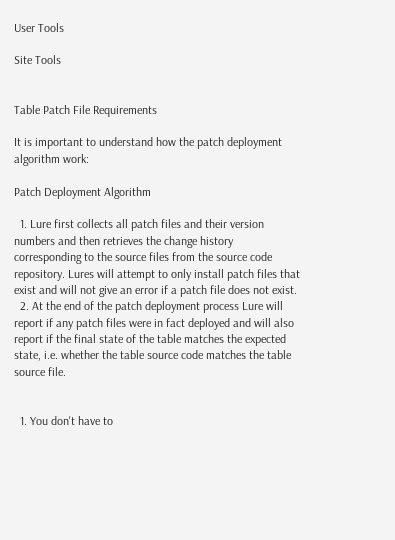User Tools

Site Tools


Table Patch File Requirements

It is important to understand how the patch deployment algorithm work:

Patch Deployment Algorithm

  1. Lure first collects all patch files and their version numbers and then retrieves the change history corresponding to the source files from the source code repository. Lures will attempt to only install patch files that exist and will not give an error if a patch file does not exist.
  2. At the end of the patch deployment process Lure will report if any patch files were in fact deployed and will also report if the final state of the table matches the expected state, i.e. whether the table source code matches the table source file.


  1. You don't have to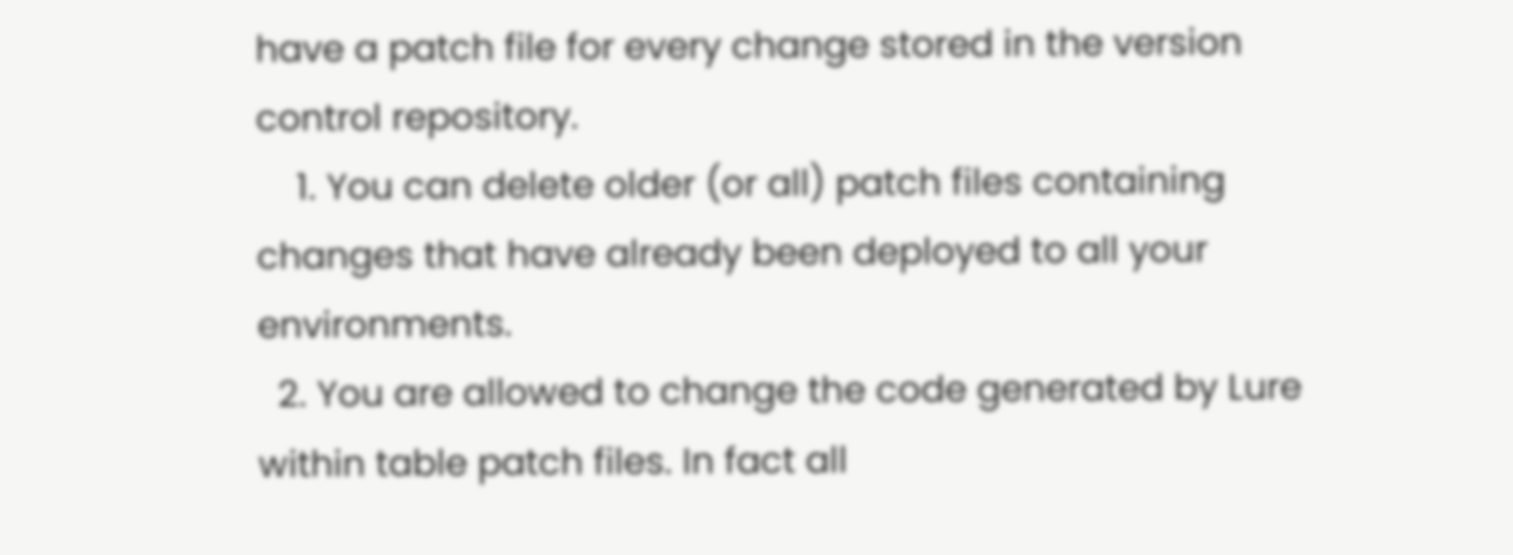have a patch file for every change stored in the version control repository.
    1. You can delete older (or all) patch files containing changes that have already been deployed to all your environments.
  2. You are allowed to change the code generated by Lure within table patch files. In fact all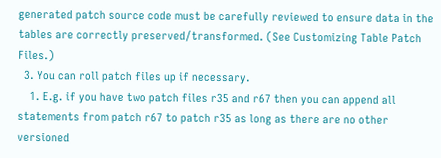generated patch source code must be carefully reviewed to ensure data in the tables are correctly preserved/transformed. (See Customizing Table Patch Files.)
  3. You can roll patch files up if necessary.
    1. E.g. if you have two patch files r35 and r67 then you can append all statements from patch r67 to patch r35 as long as there are no other versioned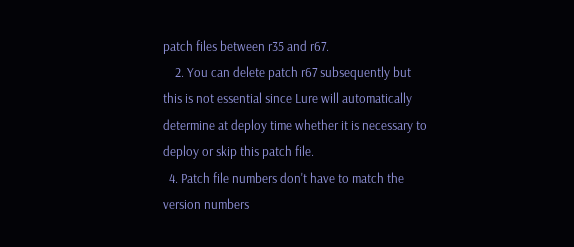patch files between r35 and r67.
    2. You can delete patch r67 subsequently but this is not essential since Lure will automatically determine at deploy time whether it is necessary to deploy or skip this patch file.
  4. Patch file numbers don't have to match the version numbers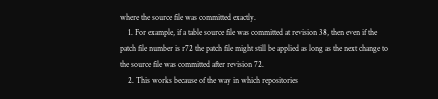where the source file was committed exactly.
    1. For example, if a table source file was committed at revision 38, then even if the patch file number is r72 the patch file might still be applied as long as the next change to the source file was committed after revision 72.
    2. This works because of the way in which repositories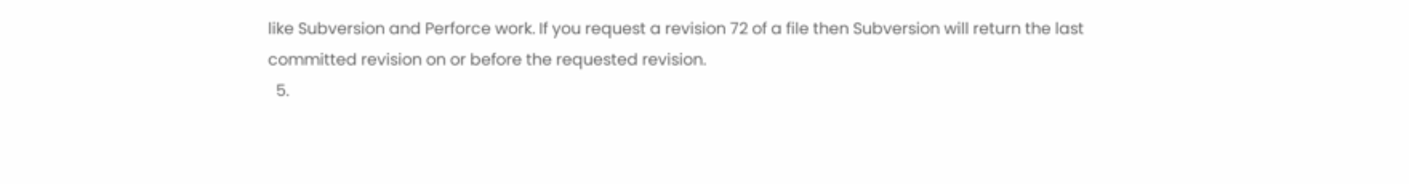like Subversion and Perforce work. If you request a revision 72 of a file then Subversion will return the last committed revision on or before the requested revision.
  5.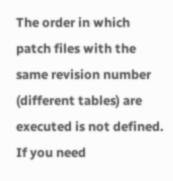The order in which patch files with the same revision number (different tables) are executed is not defined. If you need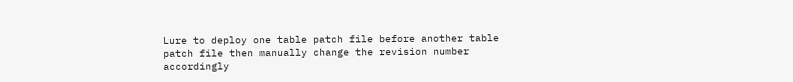Lure to deploy one table patch file before another table patch file then manually change the revision number accordingly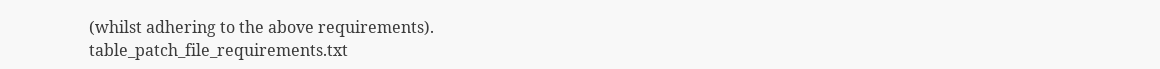(whilst adhering to the above requirements).
table_patch_file_requirements.txt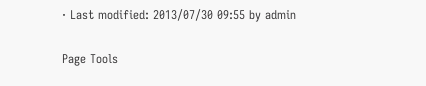· Last modified: 2013/07/30 09:55 by admin

Page Tools